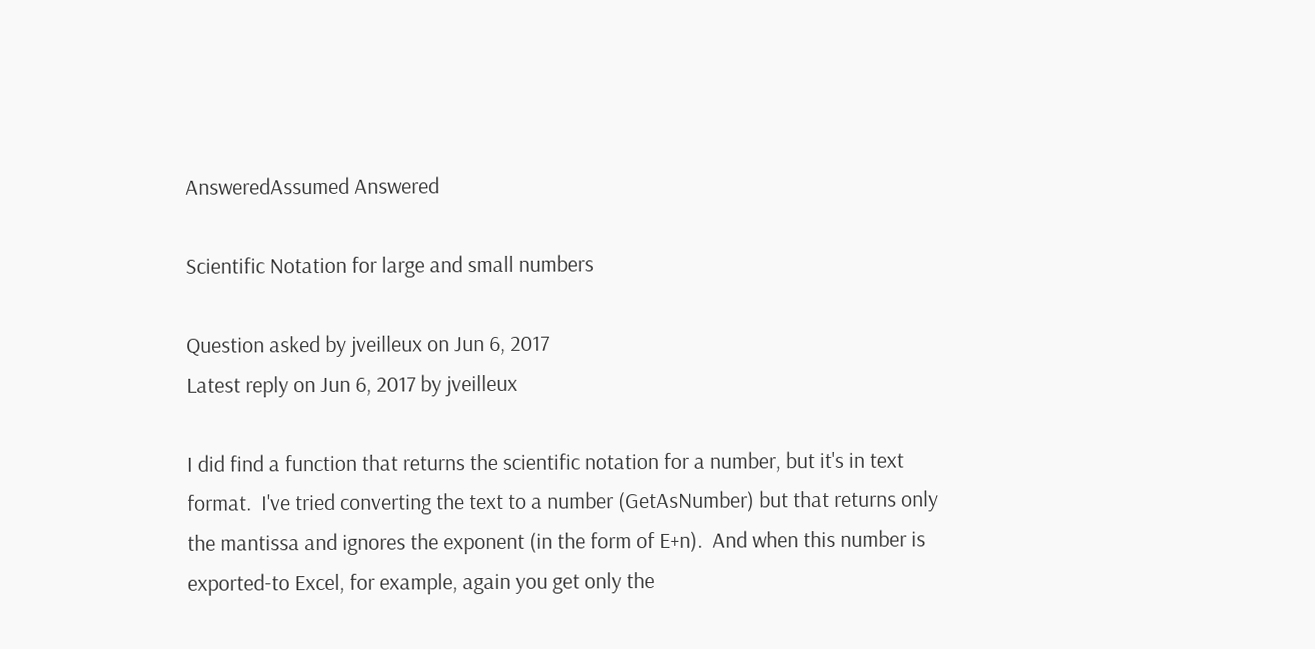AnsweredAssumed Answered

Scientific Notation for large and small numbers

Question asked by jveilleux on Jun 6, 2017
Latest reply on Jun 6, 2017 by jveilleux

I did find a function that returns the scientific notation for a number, but it's in text format.  I've tried converting the text to a number (GetAsNumber) but that returns only the mantissa and ignores the exponent (in the form of E+n).  And when this number is exported-to Excel, for example, again you get only the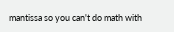mantissa so you can't do math with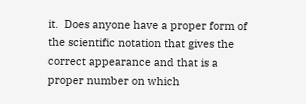it.  Does anyone have a proper form of the scientific notation that gives the correct appearance and that is a proper number on which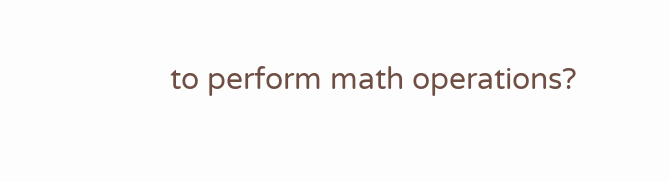to perform math operations?